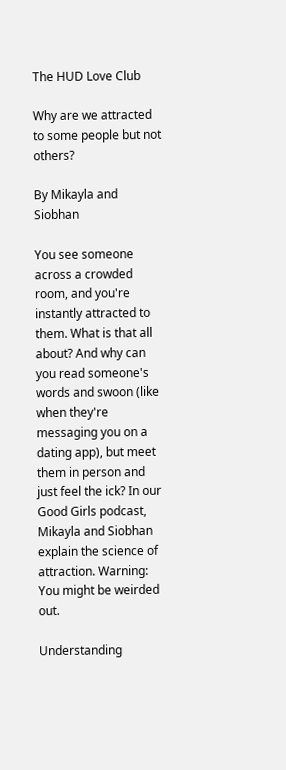The HUD Love Club

Why are we attracted to some people but not others?

By Mikayla and Siobhan

You see someone across a crowded room, and you're instantly attracted to them. What is that all about? And why can you read someone's words and swoon (like when they're messaging you on a dating app), but meet them in person and just feel the ick? In our Good Girls podcast, Mikayla and Siobhan explain the science of attraction. Warning: You might be weirded out.

Understanding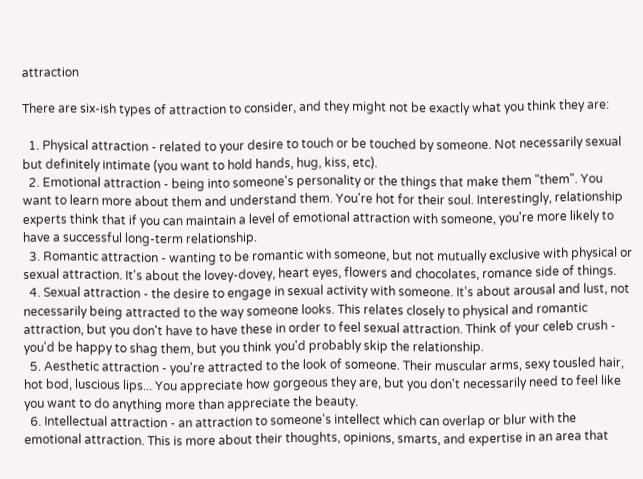attraction

There are six-ish types of attraction to consider, and they might not be exactly what you think they are:

  1. Physical attraction - related to your desire to touch or be touched by someone. Not necessarily sexual but definitely intimate (you want to hold hands, hug, kiss, etc).
  2. Emotional attraction - being into someone's personality or the things that make them "them". You want to learn more about them and understand them. You're hot for their soul. Interestingly, relationship experts think that if you can maintain a level of emotional attraction with someone, you're more likely to have a successful long-term relationship.
  3. Romantic attraction - wanting to be romantic with someone, but not mutually exclusive with physical or sexual attraction. It's about the lovey-dovey, heart eyes, flowers and chocolates, romance side of things.
  4. Sexual attraction - the desire to engage in sexual activity with someone. It's about arousal and lust, not necessarily being attracted to the way someone looks. This relates closely to physical and romantic attraction, but you don't have to have these in order to feel sexual attraction. Think of your celeb crush - you'd be happy to shag them, but you think you'd probably skip the relationship.
  5. Aesthetic attraction - you're attracted to the look of someone. Their muscular arms, sexy tousled hair, hot bod, luscious lips... You appreciate how gorgeous they are, but you don't necessarily need to feel like you want to do anything more than appreciate the beauty.
  6. Intellectual attraction - an attraction to someone's intellect which can overlap or blur with the emotional attraction. This is more about their thoughts, opinions, smarts, and expertise in an area that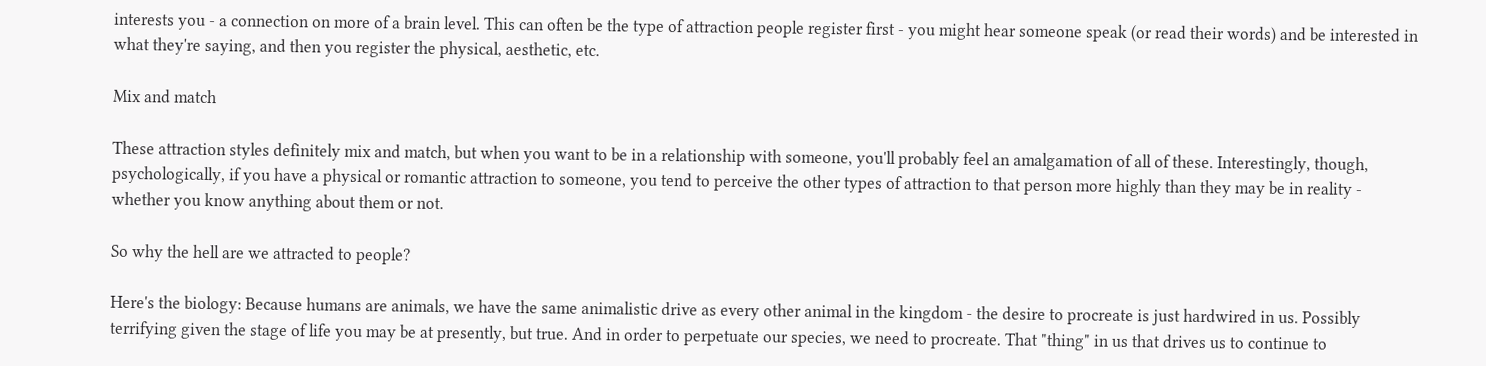interests you - a connection on more of a brain level. This can often be the type of attraction people register first - you might hear someone speak (or read their words) and be interested in what they're saying, and then you register the physical, aesthetic, etc.

Mix and match

These attraction styles definitely mix and match, but when you want to be in a relationship with someone, you'll probably feel an amalgamation of all of these. Interestingly, though, psychologically, if you have a physical or romantic attraction to someone, you tend to perceive the other types of attraction to that person more highly than they may be in reality - whether you know anything about them or not.

So why the hell are we attracted to people?

Here's the biology: Because humans are animals, we have the same animalistic drive as every other animal in the kingdom - the desire to procreate is just hardwired in us. Possibly terrifying given the stage of life you may be at presently, but true. And in order to perpetuate our species, we need to procreate. That "thing" in us that drives us to continue to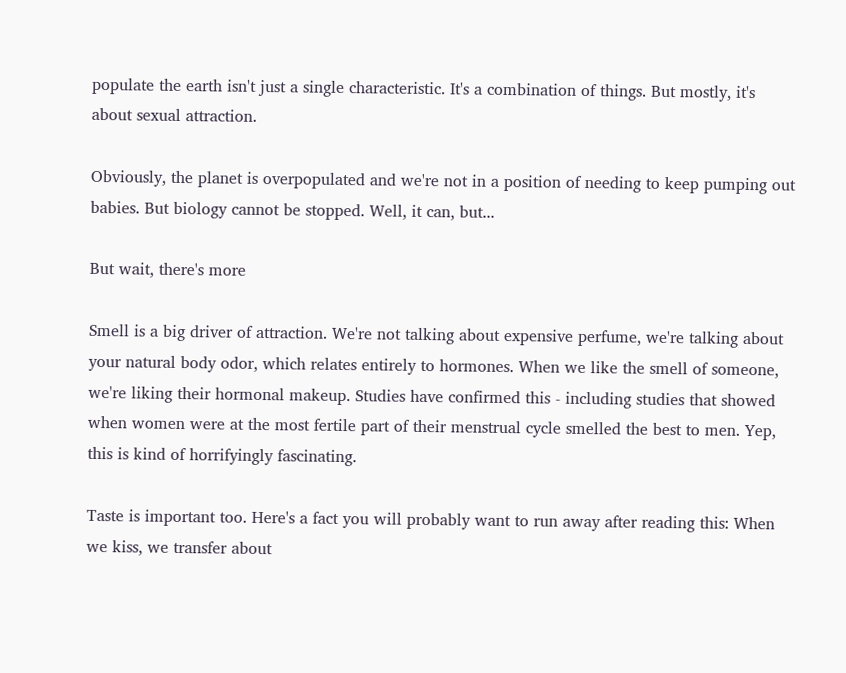populate the earth isn't just a single characteristic. It's a combination of things. But mostly, it's about sexual attraction.

Obviously, the planet is overpopulated and we're not in a position of needing to keep pumping out babies. But biology cannot be stopped. Well, it can, but...

But wait, there's more

Smell is a big driver of attraction. We're not talking about expensive perfume, we're talking about your natural body odor, which relates entirely to hormones. When we like the smell of someone, we're liking their hormonal makeup. Studies have confirmed this - including studies that showed when women were at the most fertile part of their menstrual cycle smelled the best to men. Yep, this is kind of horrifyingly fascinating.

Taste is important too. Here's a fact you will probably want to run away after reading this: When we kiss, we transfer about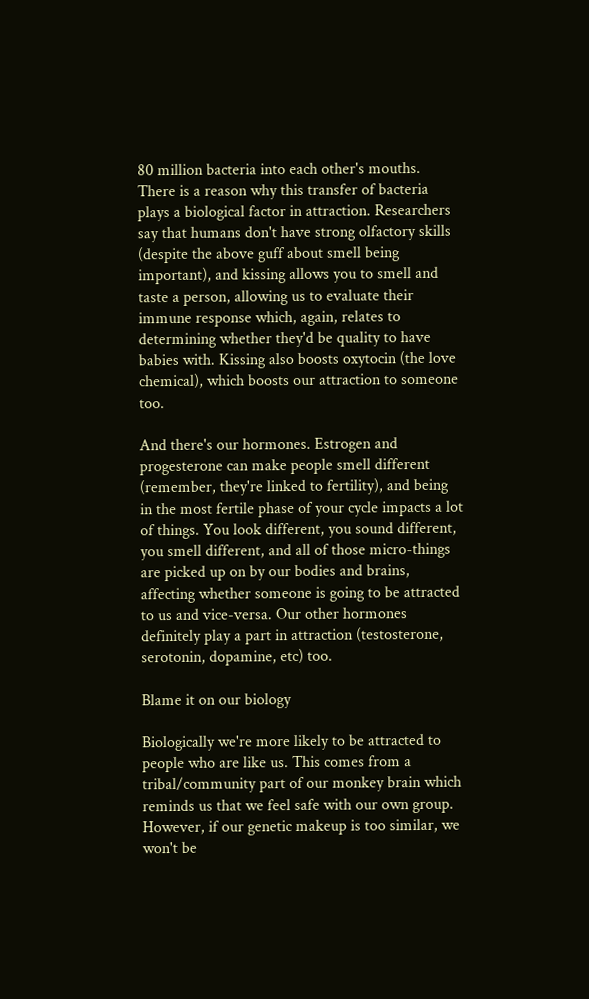80 million bacteria into each other's mouths. There is a reason why this transfer of bacteria plays a biological factor in attraction. Researchers say that humans don't have strong olfactory skills (despite the above guff about smell being important), and kissing allows you to smell and taste a person, allowing us to evaluate their immune response which, again, relates to determining whether they'd be quality to have babies with. Kissing also boosts oxytocin (the love chemical), which boosts our attraction to someone too.

And there's our hormones. Estrogen and progesterone can make people smell different (remember, they're linked to fertility), and being in the most fertile phase of your cycle impacts a lot of things. You look different, you sound different, you smell different, and all of those micro-things are picked up on by our bodies and brains, affecting whether someone is going to be attracted to us and vice-versa. Our other hormones definitely play a part in attraction (testosterone, serotonin, dopamine, etc) too.

Blame it on our biology

Biologically we're more likely to be attracted to people who are like us. This comes from a tribal/community part of our monkey brain which reminds us that we feel safe with our own group. However, if our genetic makeup is too similar, we won't be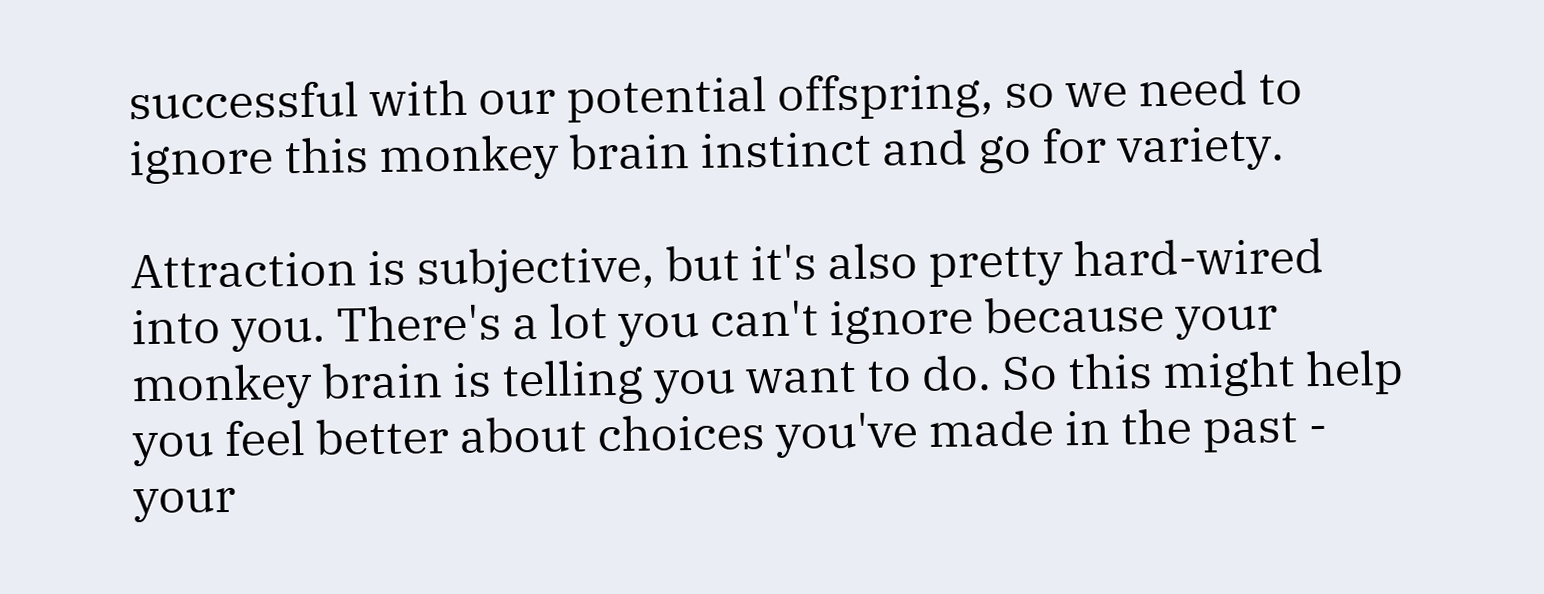successful with our potential offspring, so we need to ignore this monkey brain instinct and go for variety.

Attraction is subjective, but it's also pretty hard-wired into you. There's a lot you can't ignore because your monkey brain is telling you want to do. So this might help you feel better about choices you've made in the past - your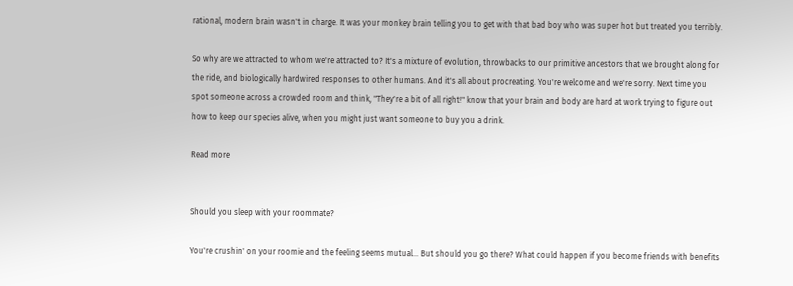rational, modern brain wasn't in charge. It was your monkey brain telling you to get with that bad boy who was super hot but treated you terribly.

So why are we attracted to whom we're attracted to? It's a mixture of evolution, throwbacks to our primitive ancestors that we brought along for the ride, and biologically hardwired responses to other humans. And it's all about procreating. You're welcome and we're sorry. Next time you spot someone across a crowded room and think, "They're a bit of all right!" know that your brain and body are hard at work trying to figure out how to keep our species alive, when you might just want someone to buy you a drink.

Read more


Should you sleep with your roommate?

You're crushin' on your roomie and the feeling seems mutual... But should you go there? What could happen if you become friends with benefits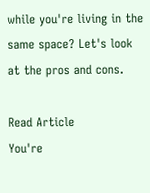while you're living in the same space? Let's look at the pros and cons.

Read Article
You're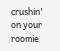crushin' on your roomie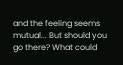and the feeling seems mutual... But should you go there? What could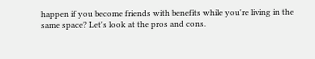happen if you become friends with benefits while you're living in the same space? Let's look at the pros and cons.